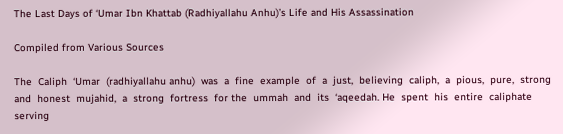The Last Days of ‘Umar Ibn Khattab (Radhiyallahu Anhu)’s Life and His Assassination

Compiled from Various Sources

The  Caliph  ‘Umar  (radhiyallahu anhu)  was  a  fine  example  of  a  just,  believing  caliph,  a  pious,  pure,  strong  and  honest  mujahid,  a  strong  fortress  for the  ummah  and  its  ‘aqeedah. He  spent  his  entire  caliphate serving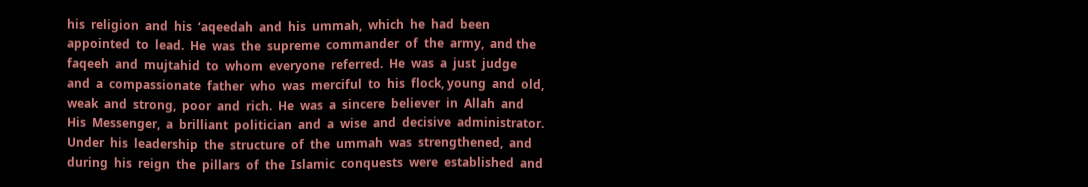his  religion  and  his  ‘aqeedah  and  his  ummah,  which  he  had  been  appointed  to  lead.  He  was  the  supreme  commander  of  the  army,  and the  faqeeh  and  mujtahid  to  whom  everyone  referred.  He  was  a  just  judge  and  a  compassionate  father  who  was  merciful  to  his  flock, young  and  old,  weak  and  strong,  poor  and  rich.  He  was  a  sincere  believer  in  Allah  and  His  Messenger,  a  brilliant  politician  and  a  wise  and  decisive  administrator.  Under  his  leadership  the  structure  of  the  ummah  was  strengthened,  and  during  his  reign  the  pillars  of  the  Islamic  conquests  were  established  and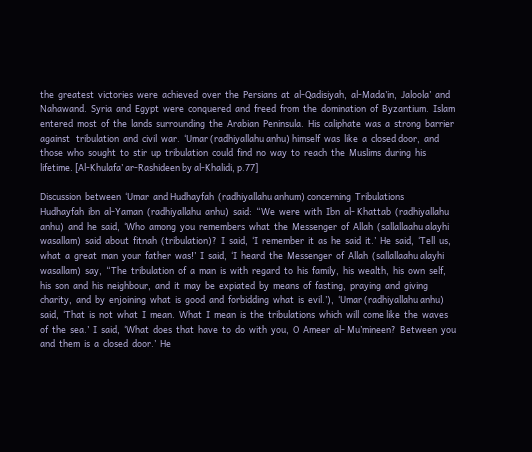the  greatest  victories  were  achieved  over  the  Persians  at  al-Qadisiyah,  al-Mada’in,  Jaloola’  and  Nahawand.  Syria  and  Egypt  were  conquered  and  freed  from  the  domination  of  Byzantium.  Islam  entered  most  of  the  lands  surrounding  the  Arabian  Peninsula.  His  caliphate  was  a  strong  barrier  against   tribulation  and  civil  war.  ‘Umar (radhiyallahu anhu) himself  was  like  a  closed door,  and  those  who  sought  to  stir  up  tribulation  could  find  no  way  to  reach  the  Muslims  during  his  lifetime. [Al-Khulafa’ ar-Rashideen by al-Khalidi, p.77]

Discussion  between  ‘Umar  and Hudhayfah  (radhiyallahu anhum) concerning  Tribulations
Hudhayfah  ibn  al-Yaman  (radhiyallahu  anhu)  said:  “We  were  with  Ibn  al- Khattab  (radhiyallahu anhu)  and  he  said,  ‘Who  among  you  remembers  what  the  Messenger  of  Allah  (sallallaahu alayhi wasallam)  said  about  fitnah  (tribulation)?  I  said,  ‘I  remember  it  as  he  said  it.’  He  said,  ‘Tell  us,  what  a  great  man  your  father  was!’  I  said,  ‘I  heard  the  Messenger  of  Allah  (sallallaahu alayhi wasallam)  say,  “The  tribulation  of  a  man  is  with  regard  to  his  family,  his  wealth,  his  own  self,  his  son  and  his  neighbour,  and  it  may  be  expiated  by  means  of  fasting,  praying  and  giving  charity,  and  by  enjoining  what  is  good  and  forbidding  what  is  evil.’),  ‘Umar (radhiyallahu anhu) said,  ‘That  is  not  what  I  mean.  What  I  mean  is  the  tribulations  which  will  come like  the  waves  of  the  sea.’  I  said,  ‘What  does  that  have  to  do  with  you,  O  Ameer  al- Mu’mineen?  Between  you  and  them  is  a  closed  door.’  He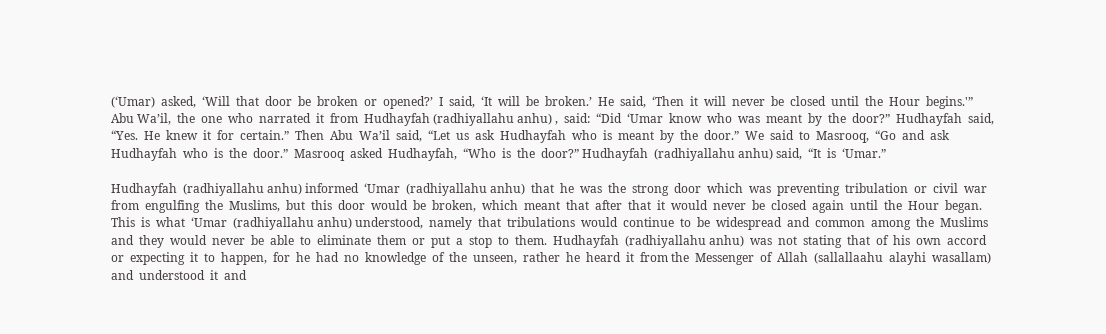(‘Umar)  asked,  ‘Will  that  door  be  broken  or  opened?’  I  said,  ‘It  will  be  broken.’  He  said,  ‘Then  it  will  never  be  closed  until  the  Hour  begins.'”  Abu Wa’il,  the  one  who  narrated  it  from  Hudhayfah (radhiyallahu anhu) ,  said:  “Did  ‘Umar  know  who  was  meant  by  the  door?”  Hudhayfah  said,  “Yes.  He  knew  it  for  certain.”  Then  Abu  Wa’il  said,  “Let  us  ask  Hudhayfah  who  is  meant  by  the  door.”  We  said  to  Masrooq,  “Go  and  ask  Hudhayfah  who  is  the  door.”  Masrooq  asked  Hudhayfah,  “Who  is  the  door?” Hudhayfah  (radhiyallahu anhu) said,  “It  is  ‘Umar.”

Hudhayfah  (radhiyallahu anhu) informed  ‘Umar  (radhiyallahu anhu)  that  he  was  the  strong  door  which  was  preventing  tribulation  or  civil  war  from  engulfing  the  Muslims,  but  this  door  would  be  broken,  which  meant  that  after  that  it  would  never  be  closed  again  until  the  Hour  began.  This  is  what  ‘Umar  (radhiyallahu anhu) understood,  namely  that  tribulations  would  continue  to  be  widespread  and  common  among  the  Muslims  and  they  would  never  be  able  to  eliminate  them  or  put  a  stop  to  them.  Hudhayfah  (radhiyallahu anhu)  was  not  stating  that  of  his  own  accord  or  expecting  it  to  happen,  for  he  had  no  knowledge  of  the  unseen,  rather  he  heard  it  from the  Messenger  of  Allah  (sallallaahu  alayhi  wasallam)  and  understood  it  and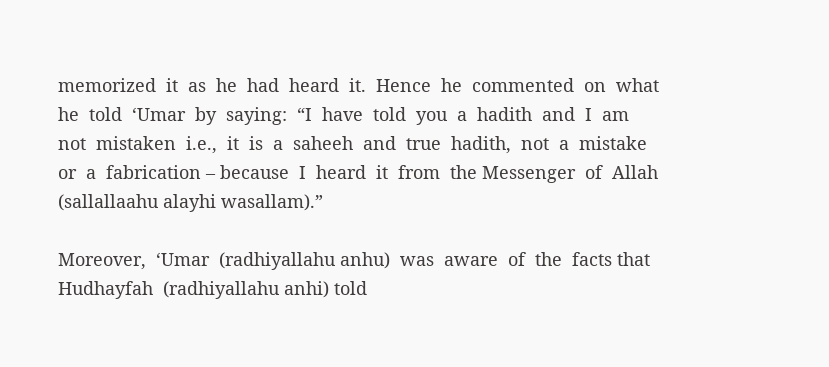memorized  it  as  he  had  heard  it.  Hence  he  commented  on  what  he  told  ‘Umar  by  saying:  “I  have  told  you  a  hadith  and  I  am  not  mistaken  i.e.,  it  is  a  saheeh  and  true  hadith,  not  a  mistake  or  a  fabrication – because  I  heard  it  from  the Messenger  of  Allah  (sallallaahu alayhi wasallam).”

Moreover,  ‘Umar  (radhiyallahu anhu)  was  aware  of  the  facts that  Hudhayfah  (radhiyallahu anhi) told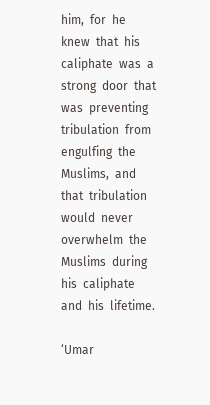him,  for  he  knew  that  his  caliphate  was  a  strong  door  that  was  preventing  tribulation  from  engulfing  the  Muslims,  and  that  tribulation  would  never  overwhelm  the  Muslims  during  his  caliphate  and  his  lifetime.

‘Umar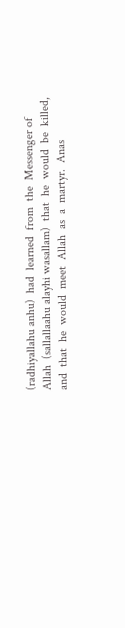(radhiyallahu anhu)  had  learned  from  the  Messenger of  Allah  (sallallaahu alayhi wasallam)  that  he  would  be  killed,  and  that  he  would  meet  Allah  as  a  martyr.  Anas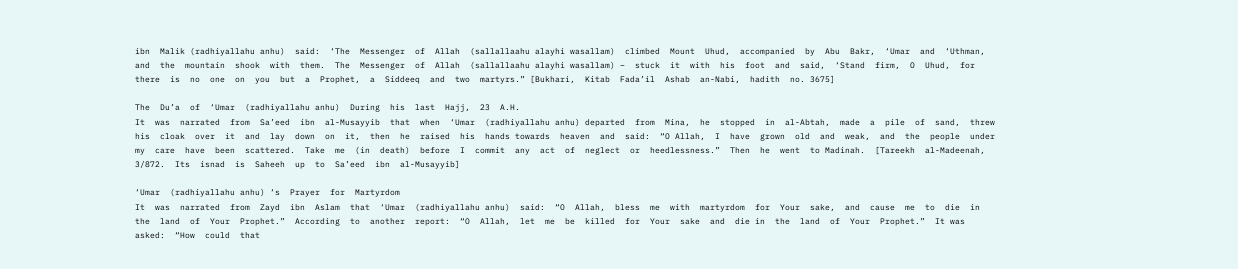ibn  Malik (radhiyallahu anhu)  said:  ‘The  Messenger  of  Allah  (sallallaahu alayhi wasallam)  climbed  Mount  Uhud,  accompanied  by  Abu  Bakr,  ‘Umar  and  ‘Uthman,  and  the  mountain  shook  with  them.  The  Messenger  of  Allah  (sallallaahu alayhi wasallam) –  stuck  it  with  his  foot  and  said,  ‘Stand  firm,  O  Uhud,  for there  is  no  one  on  you  but  a  Prophet,  a  Siddeeq  and  two  martyrs.” [Bukhari,  Kitab  Fada’il  Ashab  an-Nabi,  hadith  no. 3675]

The  Du’a  of  ‘Umar  (radhiyallahu anhu)  During  his  last  Hajj,  23  A.H.
It  was  narrated  from  Sa’eed  ibn  al-Musayyib  that  when  ‘Umar  (radhiyallahu anhu) departed  from  Mina,  he  stopped  in  al-Abtah,  made  a  pile  of  sand,  threw  his  cloak  over  it  and  lay  down  on  it,  then  he  raised  his  hands towards  heaven  and  said:  “O Allah,  I  have  grown  old  and  weak,  and  the  people  under  my  care  have  been  scattered.  Take  me  (in  death)  before  I  commit  any  act  of  neglect  or  heedlessness.”  Then  he  went  to Madinah.  [Tareekh  al-Madeenah,  3/872.  Its  isnad  is  Saheeh  up  to  Sa’eed  ibn  al-Musayyib]

‘Umar  (radhiyallahu anhu) ‘s  Prayer  for  Martyrdom
It  was  narrated  from  Zayd  ibn  Aslam  that  ‘Umar  (radhiyallahu anhu)  said:  “O  Allah,  bless  me  with  martyrdom  for  Your  sake,  and  cause  me  to  die  in  the  land  of  Your  Prophet.”  According  to  another  report:  “O  Allah,  let  me  be  killed  for  Your  sake  and  die in  the  land  of  Your  Prophet.”  It was  asked:  “How  could  that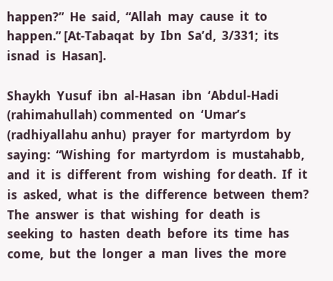happen?”  He  said,  “Allah  may  cause  it  to  happen.” [At-Tabaqat  by  Ibn  Sa’d,  3/331;  its  isnad  is  Hasan].

Shaykh  Yusuf  ibn  al-Hasan  ibn  ‘Abdul-Hadi  (rahimahullah) commented  on  ‘Umar’s (radhiyallahu anhu)  prayer  for  martyrdom  by  saying:  “Wishing  for  martyrdom  is  mustahabb,  and  it  is  different  from  wishing  for death.  If  it  is  asked,  what  is  the  difference  between  them?  The  answer  is  that  wishing  for  death  is  seeking  to  hasten  death  before  its  time  has come,  but  the  longer  a  man  lives  the  more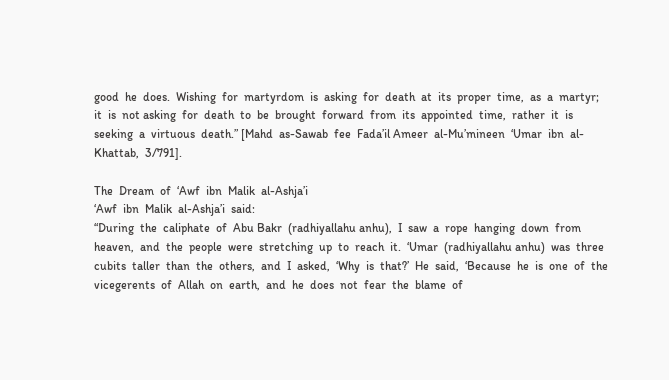good  he  does.  Wishing  for  martyrdom  is  asking  for  death  at  its  proper  time,  as  a  martyr;  it  is  not asking  for  death  to  be  brought  forward  from  its  appointed  time,  rather  it  is  seeking  a  virtuous  death.” [Mahd  as-Sawab  fee  Fada’il Ameer  al-Mu’mineen  ‘Umar  ibn  al-Khattab,  3/791].

The  Dream  of  ‘Awf  ibn  Malik  al-Ashja’i
‘Awf  ibn  Malik  al-Ashja’i  said:
“During  the  caliphate  of  Abu Bakr  (radhiyallahu anhu),  I  saw  a  rope  hanging  down  from  heaven,  and  the  people  were  stretching  up  to  reach  it.  ‘Umar  (radhiyallahu anhu)  was  three  cubits  taller  than  the  others,  and  I  asked,  ‘Why  is  that?’  He  said,  ‘Because  he  is  one  of  the  vicegerents  of  Allah  on  earth,  and  he  does  not  fear  the  blame  of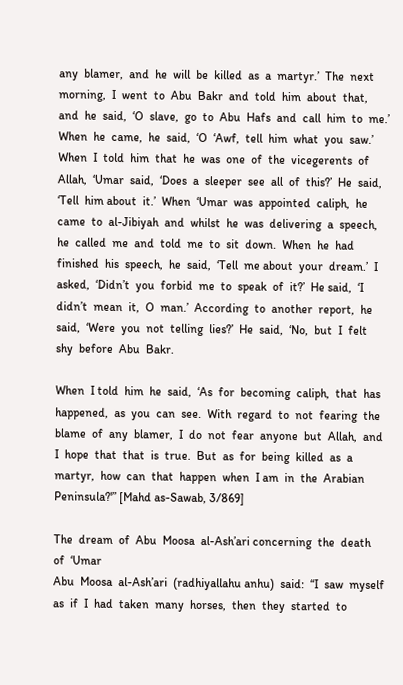any  blamer,  and  he  will  be  killed  as  a  martyr.’  The  next  morning,  I  went  to  Abu  Bakr  and  told  him  about  that,  and  he  said,  ‘O  slave,  go  to  Abu  Hafs  and  call  him  to  me.’  When  he  came,  he  said,  ‘O  ‘Awf,  tell  him  what  you  saw.’  When  I  told  him  that  he  was  one  of  the  vicegerents  of  Allah,  ‘Umar  said,  ‘Does  a  sleeper  see  all  of  this?’  He  said,  ‘Tell  him about  it.’  When  ‘Umar  was  appointed  caliph,  he  came  to  al-Jibiyah  and  whilst  he  was  delivering  a  speech,  he  called  me  and  told  me  to  sit  down.  When  he  had  finished  his  speech,  he  said,  ‘Tell  me about  your  dream.’  I  asked,  ‘Didn’t  you  forbid  me  to  speak  of  it?’  He said,  ‘I  didn’t  mean  it,  O  man.’  According  to  another  report,  he  said,  ‘Were  you  not  telling  lies?’  He  said,  ‘No,  but  I  felt  shy  before  Abu  Bakr.

When  I told  him  he  said,  ‘As  for  becoming  caliph,  that  has  happened,  as  you  can  see.  With  regard  to  not  fearing  the blame  of  any  blamer,  I  do  not  fear  anyone  but  Allah,  and  I  hope  that  that  is  true.  But  as  for  being  killed  as  a  martyr,  how  can  that  happen  when  I am  in  the  Arabian  Peninsula?'” [Mahd as-Sawab, 3/869]

The  dream  of  Abu  Moosa  al-Ash’ari concerning  the  death  of  ‘Umar
Abu  Moosa  al-Ash’ari  (radhiyallahu anhu)  said:  “I  saw  myself  as  if  I  had  taken  many  horses,  then  they  started  to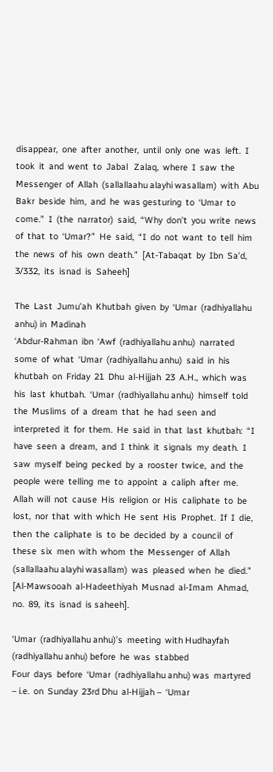disappear,  one  after  another,  until  only  one  was  left.  I  took  it  and  went  to  Jabal   Zalaq,  where  I  saw  the  Messenger  of  Allah  (sallallaahu alayhi wasallam)  with  Abu  Bakr  beside  him,  and  he  was gesturing  to  ‘Umar  to  come.”  I  (the  narrator)  said,  “Why  don’t  you  write  news  of  that  to  ‘Umar?”  He  said,  “I  do  not  want  to  tell  him  the  news  of  his  own  death.”  [At-Tabaqat  by  Ibn  Sa’d,  3/332,  its  isnad  is  Saheeh]

The  Last  Jumu’ah  Khutbah  given  by  ‘Umar  (radhiyallahu anhu) in  Madinah
‘Abdur-Rahman  ibn  ‘Awf  (radhiyallahu anhu)  narrated  some  of  what  ‘Umar  (radhiyallahu anhu)  said  in  his  khutbah  on  Friday  21  Dhu  al-Hijjah  23  A.H.,  which  was  his  last  khutbah.  ‘Umar  (radhiyallahu anhu)  himself  told  the  Muslims  of  a  dream  that  he  had  seen  and  interpreted  it  for  them.  He  said  in  that  last  khutbah:  “I  have  seen  a  dream,  and  I  think  it  signals  my  death.  I  saw  myself  being  pecked  by  a  rooster  twice,  and  the  people  were  telling  me  to  appoint  a  caliph  after  me.  Allah  will  not  cause  His  religion  or  His  caliphate  to  be  lost,  nor  that  with  which  He  sent  His  Prophet.  If  I  die,  then  the  caliphate  is  to  be  decided  by  a  council  of  these  six  men  with  whom  the  Messenger  of  Allah  (sallallaahu alayhi wasallam)  was  pleased  when  he  died.”  [Al-Mawsooah  al-Hadeethiyah  Musnad  al-Imam  Ahmad,  no.  89,  its  isnad  is saheeh].

‘Umar  (radhiyallahu anhu)’s  meeting  with Hudhayfah (radhiyallahu anhu) before  he  was  stabbed
Four  days  before  ‘Umar  (radhiyallahu anhu) was  martyred  – i.e.  on  Sunday  23rd Dhu  al-Hijjah –  ‘Umar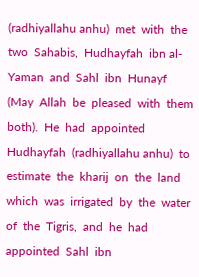(radhiyallahu anhu)  met  with  the  two  Sahabis,  Hudhayfah  ibn al- Yaman  and  Sahl  ibn  Hunayf (May  Allah  be  pleased  with  them  both).  He  had  appointed  Hudhayfah  (radhiyallahu anhu)  to  estimate  the  kharij  on  the  land  which  was  irrigated  by  the  water  of  the  Tigris,  and  he  had  appointed  Sahl  ibn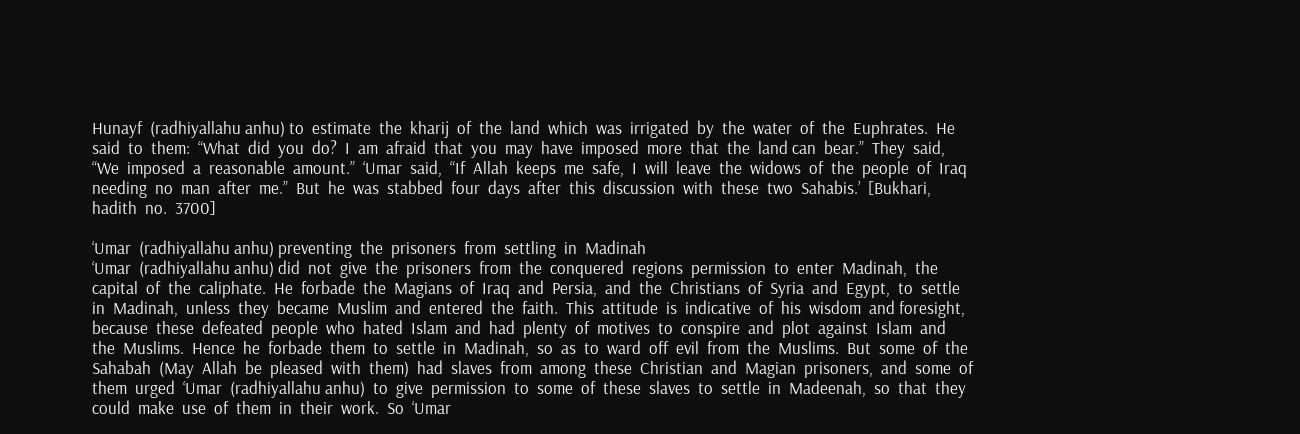Hunayf  (radhiyallahu anhu) to  estimate  the  kharij  of  the  land  which  was  irrigated  by  the  water  of  the  Euphrates.  He  said  to  them:  “What  did  you  do?  I  am  afraid  that  you  may  have  imposed  more  that  the  land can  bear.”  They  said,  “We  imposed  a  reasonable  amount.”  ‘Umar  said,  “If  Allah  keeps  me  safe,  I  will  leave  the  widows  of  the  people  of  Iraq  needing  no  man  after  me.”  But  he  was  stabbed  four  days  after  this  discussion  with  these  two  Sahabis.’  [Bukhari,  hadith  no.  3700]

‘Umar  (radhiyallahu anhu) preventing  the  prisoners  from  settling  in  Madinah
‘Umar  (radhiyallahu anhu) did  not  give  the  prisoners  from  the  conquered  regions  permission  to  enter  Madinah,  the  capital  of  the  caliphate.  He  forbade  the  Magians  of  Iraq  and  Persia,  and  the  Christians  of  Syria  and  Egypt,  to  settle  in  Madinah,  unless  they  became  Muslim  and  entered  the  faith.  This  attitude  is  indicative  of  his  wisdom  and foresight,  because  these  defeated  people  who  hated  Islam  and  had  plenty  of  motives  to  conspire  and  plot  against  Islam  and  the  Muslims.  Hence  he  forbade  them  to  settle  in  Madinah,  so  as  to  ward  off  evil  from  the  Muslims.  But  some  of  the  Sahabah  (May  Allah  be  pleased  with  them)  had  slaves  from  among  these  Christian  and  Magian  prisoners,  and  some  of  them  urged  ‘Umar  (radhiyallahu anhu)  to  give  permission  to  some  of  these  slaves  to  settle  in  Madeenah,  so  that  they  could  make  use  of  them  in  their  work.  So  ‘Umar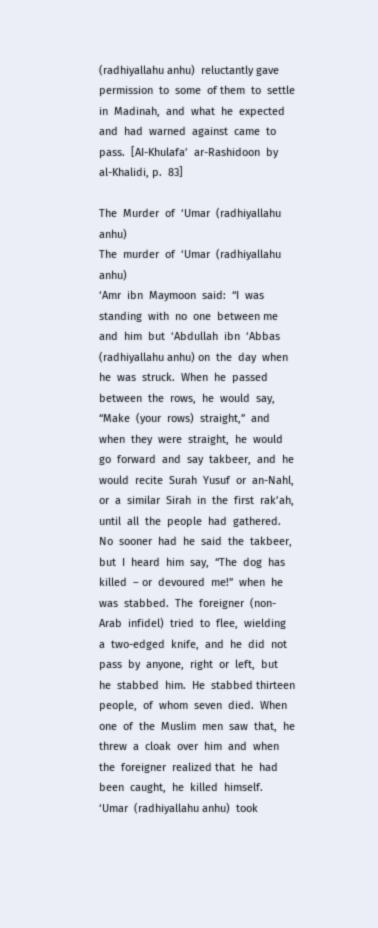(radhiyallahu anhu)  reluctantly gave  permission  to  some  of them  to  settle  in  Madinah,  and  what  he  expected  and  had  warned  against  came  to  pass.  [AI-Khulafa’  ar-Rashidoon  by  al-Khalidi, p.  83]

The  Murder  of  ‘Umar  (radhiyallahu anhu)
The  murder  of  ‘Umar  (radhiyallahu anhu)
‘Amr  ibn  Maymoon  said:  “I  was  standing  with  no  one  between me  and  him  but  ‘Abdullah  ibn  ‘Abbas (radhiyallahu anhu) on  the  day  when  he  was  struck.  When  he  passed  between  the  rows,  he  would  say,  “Make  (your  rows)  straight,”  and  when  they  were  straight,  he  would  go  forward  and  say  takbeer,  and  he  would  recite  Surah  Yusuf  or  an-Nahl,  or  a  similar  Sirah  in  the  first  rak’ah,  until  all  the  people  had  gathered.  No  sooner  had  he  said  the  takbeer,  but  I  heard  him  say,  “The  dog  has  killed  – or  devoured  me!”  when  he  was  stabbed.  The  foreigner  (non-Arab  infidel)  tried  to  flee,  wielding  a  two-edged  knife,  and  he  did  not  pass  by  anyone,  right  or  left,  but  he  stabbed  him.  He  stabbed thirteen  people,  of  whom  seven  died.  When  one  of  the  Muslim  men  saw  that,  he  threw  a  cloak  over  him  and  when  the  foreigner  realized that  he  had  been  caught,  he  killed  himself.  ‘Umar  (radhiyallahu anhu)  took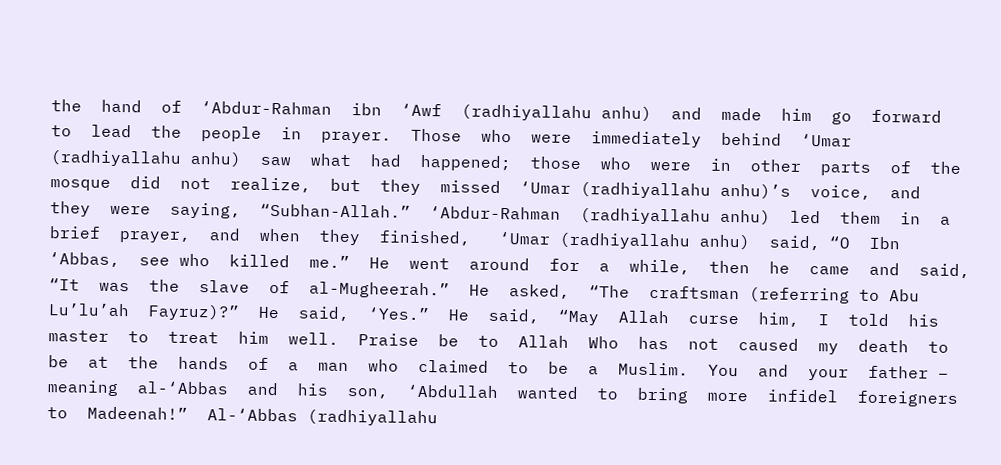the  hand  of  ‘Abdur-Rahman  ibn  ‘Awf  (radhiyallahu anhu)  and  made  him  go  forward  to  lead  the  people  in  prayer.  Those  who  were  immediately  behind  ‘Umar  (radhiyallahu anhu)  saw  what  had  happened;  those  who  were  in  other  parts  of  the  mosque  did  not  realize,  but  they  missed  ‘Umar (radhiyallahu anhu)’s  voice,  and  they  were  saying,  “Subhan-Allah.”  ‘Abdur-Rahman  (radhiyallahu anhu)  led  them  in  a  brief  prayer,  and  when  they  finished,   ‘Umar (radhiyallahu anhu)  said, “O  Ibn  ‘Abbas,  see who  killed  me.”  He  went  around  for  a  while,  then  he  came  and  said,  “It  was  the  slave  of  al-Mugheerah.”  He  asked,  “The  craftsman (referring to Abu  Lu’lu’ah  Fayruz)?”  He  said,  ‘Yes.”  He  said,  “May  Allah  curse  him,  I  told  his  master  to  treat  him  well.  Praise  be  to  Allah  Who  has  not  caused  my  death  to  be  at  the  hands  of  a  man  who  claimed  to  be  a  Muslim.  You  and  your  father – meaning  al-‘Abbas  and  his  son,  ‘Abdullah  wanted  to  bring  more  infidel  foreigners  to  Madeenah!”  Al-‘Abbas (radhiyallahu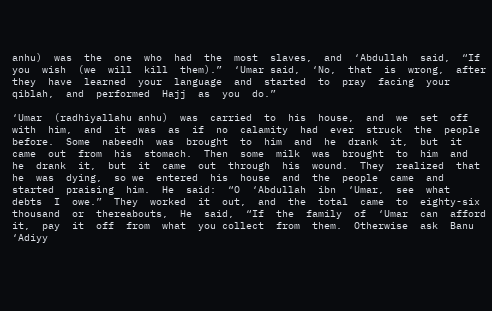anhu)  was  the  one  who  had  the  most  slaves,  and  ‘Abdullah  said,  “If  you  wish  (we  will  kill  them).”  ‘Umar said,  ‘No,  that  is  wrong,  after  they  have  learned  your  language  and  started  to  pray  facing  your  qiblah,  and  performed  Hajj  as  you  do.”

‘Umar  (radhiyallahu anhu)  was  carried  to  his  house,  and  we  set  off  with  him,  and  it  was  as  if  no  calamity  had  ever  struck  the  people  before.  Some  nabeedh  was  brought  to  him  and  he  drank  it,  but  it  came  out  from  his  stomach.  Then  some  milk  was  brought  to  him  and  he  drank  it,  but  it  came  out  through  his  wound.  They  realized  that  he  was  dying,  so we  entered  his  house  and  the  people  came  and  started  praising  him.  He  said:  “O  ‘Abdullah  ibn  ‘Umar,  see  what  debts  I  owe.”  They  worked  it  out,  and  the  total  came  to  eighty-six  thousand  or  thereabouts,  He  said,  “If  the  family  of  ‘Umar  can  afford  it,  pay  it  off  from  what  you collect  from  them.  Otherwise  ask  Banu  ‘Adiyy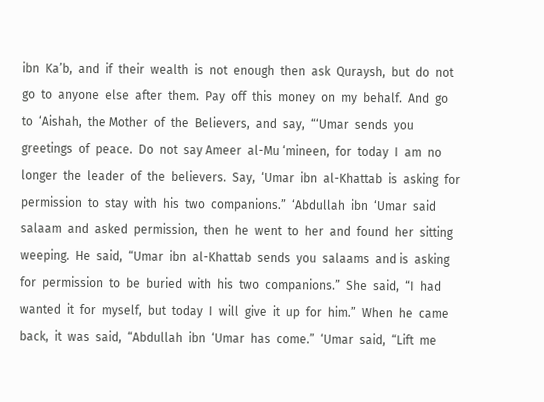ibn  Ka’b,  and  if  their  wealth  is  not  enough  then  ask  Quraysh,  but  do  not  go  to  anyone  else  after  them.  Pay  off  this  money  on  my  behalf.  And  go  to  ‘Aishah,  the Mother  of  the  Believers,  and  say,  “‘Umar  sends  you  greetings  of  peace.  Do  not  say Ameer  al-Mu ‘mineen,  for  today  I  am  no  longer  the  leader  of  the  believers.  Say,  ‘Umar  ibn  al-Khattab  is  asking  for  permission  to  stay  with  his  two  companions.”  ‘Abdullah  ibn  ‘Umar  said  salaam  and  asked  permission,  then  he  went  to  her  and  found  her  sitting weeping.  He  said,  “Umar  ibn  al-Khattab  sends  you  salaams  and is  asking  for  permission  to  be  buried  with  his  two  companions.”  She  said,  “I  had  wanted  it  for  myself,  but  today  I  will  give  it  up  for  him.”  When  he  came  back,  it  was  said,  “Abdullah  ibn  ‘Umar  has  come.”  ‘Umar  said,  “Lift  me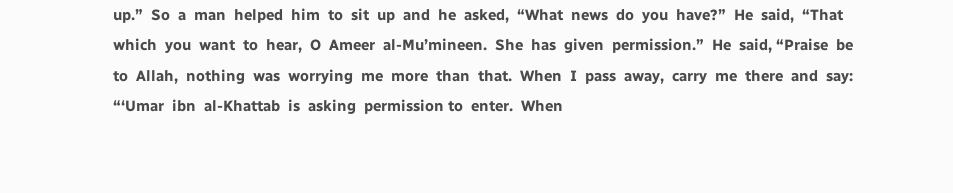up.”  So  a  man  helped  him  to  sit  up  and  he  asked,  “What  news  do  you  have?”  He  said,  “That  which  you  want  to  hear,  O  Ameer  al-Mu’mineen.  She  has  given  permission.”  He  said, “Praise  be  to  Allah,  nothing  was  worrying  me  more  than  that.  When  I  pass  away,  carry  me  there  and  say:  “‘Umar  ibn  al-Khattab  is  asking  permission to  enter.  When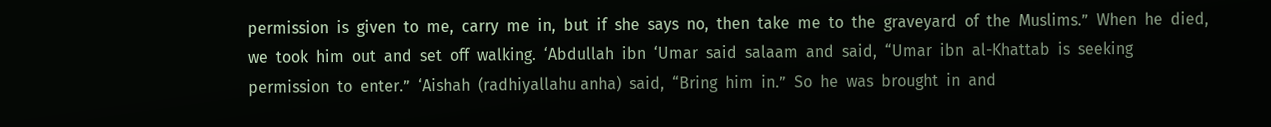permission  is  given  to  me,  carry  me  in,  but  if  she  says  no,  then  take  me  to  the  graveyard  of  the  Muslims.”  When  he  died,  we  took  him  out  and  set  off  walking.  ‘Abdullah  ibn  ‘Umar  said  salaam  and  said,  “Umar  ibn  al-Khattab  is  seeking  permission  to  enter.”  ‘Aishah  (radhiyallahu anha)  said,  “Bring  him  in.”  So  he  was  brought  in  and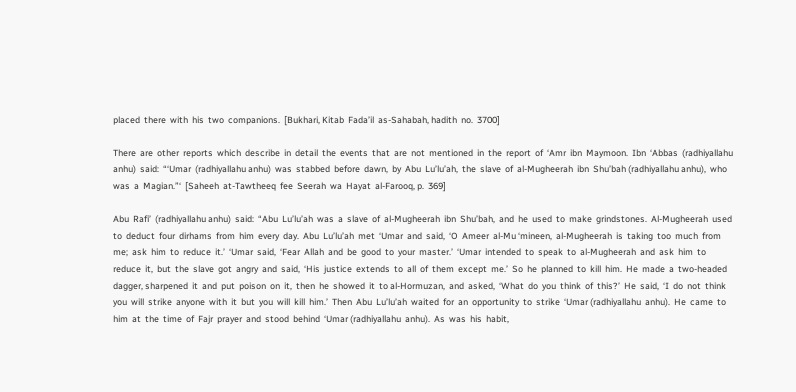placed  there  with  his  two  companions.  [Bukhari, Kitab  Fada’il  as-Sahabah, hadith  no.  3700]

There  are  other  reports  which  describe  in  detail  the  events  that  are  not  mentioned  in  the  report  of  ‘Amr  ibn  Maymoon.  Ibn  ‘Abbas  (radhiyallahu anhu)  said:  “‘Umar  (radhiyallahu anhu)  was  stabbed  before  dawn,  by  Abu  Lu’lu’ah,  the  slave  of  al-Mugheerah  ibn  Shu’bah (radhiyallahu anhu),  who  was  a  Magian.”‘  [Saheeh  at-Tawtheeq  fee  Seerah  wa  Hayat  al-Farooq, p.  369]

Abu  Rafi’  (radhiyallahu anhu)  said:  “Abu  Lu’lu’ah  was  a  slave  of  al-Mugheerah  ibn  Shu’bah,  and  he  used  to  make  grindstones.  Al-Mugheerah  used  to  deduct  four  dirhams  from  him  every  day.  Abu  Lu’lu’ah  met  ‘Umar  and  said,  ‘O  Ameer  al-Mu ‘mineen,  al-Mugheerah  is  taking  too  much  from  me;  ask  him  to  reduce  it.’  ‘Umar  said,  ‘Fear  Allah  and  be  good  to  your  master.’  ‘Umar  intended  to  speak  to  al-Mugheerah  and  ask  him  to  reduce  it,  but  the  slave  got  angry  and  said,  ‘His  justice  extends  to  all  of  them  except  me.’  So  he  planned  to  kill  him.  He  made  a  two-headed  dagger, sharpened  it  and  put  poison  on  it,  then  he  showed  it  to al-Hormuzan,  and  asked,  ‘What  do  you  think  of  this?’  He  said,  ‘I  do  not  think  you  will  strike  anyone  with  it  but  you  will  kill  him.’  Then  Abu  Lu’lu’ah  waited  for  an  opportunity  to  strike  ‘Umar (radhiyallahu  anhu).  He  came  to  him  at  the  time  of  Fajr  prayer  and  stood  behind  ‘Umar (radhiyallahu  anhu).  As  was  his  habit,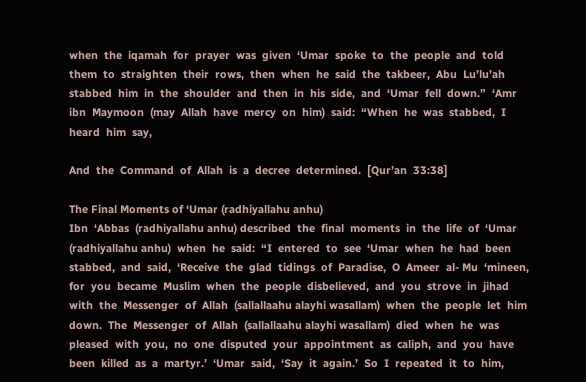when  the  iqamah  for  prayer  was  given  ‘Umar  spoke  to  the  people  and  told  them  to  straighten  their  rows,  then  when  he  said  the  takbeer,  Abu  Lu’lu’ah  stabbed  him  in  the  shoulder  and  then  in  his  side,  and  ‘Umar  fell  down.”  ‘Amr  ibn  Maymoon  (may  Allah  have  mercy  on  him)  said:  “When  he  was  stabbed,  I  heard  him  say,

And  the  Command  of  Allah  is  a  decree  determined.  [Qur’an  33:38]

The Final Moments of ‘Umar (radhiyallahu anhu)
Ibn  ‘Abbas  (radhiyallahu anhu) described  the  final  moments  in  the  life  of  ‘Umar  (radhiyallahu anhu)  when  he  said:  “I  entered  to  see  ‘Umar  when  he  had  been  stabbed,  and  said,  ‘Receive  the  glad  tidings  of  Paradise,  O  Ameer  al- Mu  ‘mineen,  for  you  became  Muslim  when  the  people  disbelieved,  and  you  strove  in  jihad  with  the  Messenger  of  Allah  (sallallaahu alayhi wasallam)  when  the  people  let  him  down.  The  Messenger  of  Allah  (sallallaahu alayhi wasallam)  died  when  he  was  pleased  with  you,  no  one  disputed  your  appointment  as  caliph,  and  you  have  been  killed  as  a  martyr.’  ‘Umar  said,  ‘Say  it  again.’  So  I  repeated  it  to  him,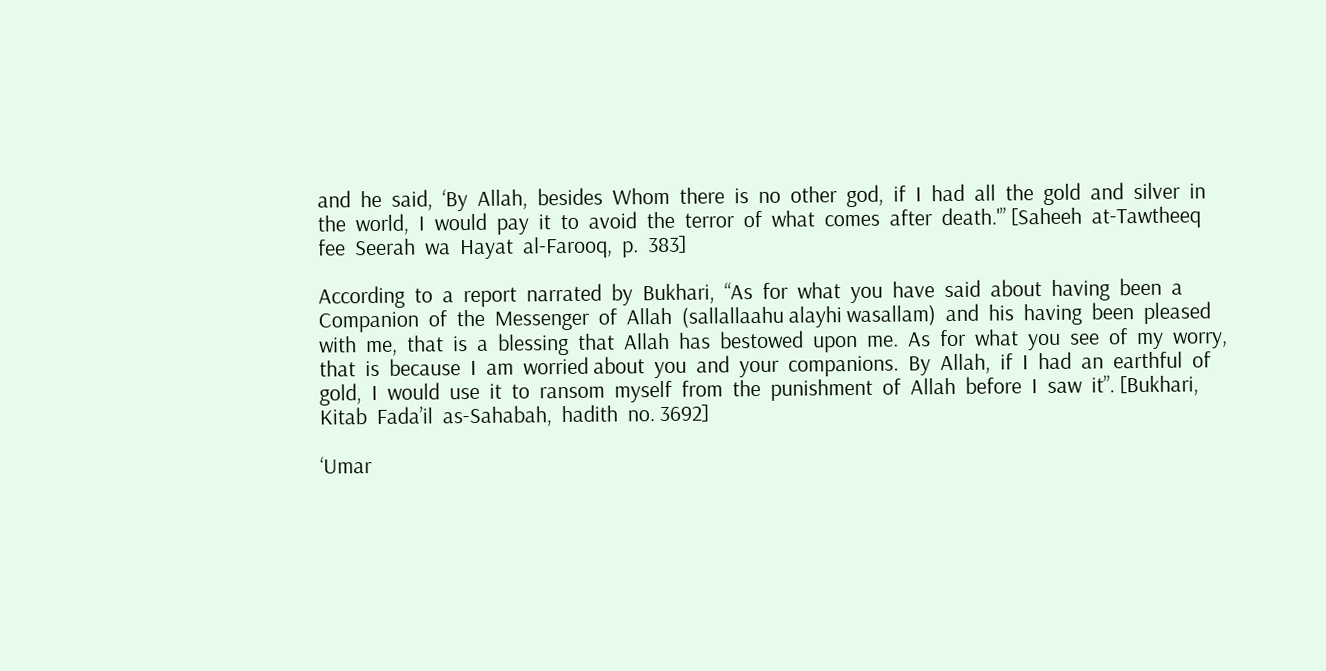and  he  said,  ‘By  Allah,  besides  Whom  there  is  no  other  god,  if  I  had  all  the  gold  and  silver  in  the  world,  I  would  pay  it  to  avoid  the  terror  of  what  comes  after  death.'” [Saheeh  at-Tawtheeq  fee  Seerah  wa  Hayat  al-Farooq,  p.  383]

According  to  a  report  narrated  by  Bukhari,  “As  for  what  you  have  said  about  having  been  a  Companion  of  the  Messenger  of  Allah  (sallallaahu alayhi wasallam)  and  his  having  been  pleased  with  me,  that  is  a  blessing  that  Allah  has  bestowed  upon  me.  As  for  what  you  see  of  my  worry,  that  is  because  I  am  worried about  you  and  your  companions.  By  Allah,  if  I  had  an  earthful  of  gold,  I  would  use  it  to  ransom  myself  from  the  punishment  of  Allah  before  I  saw  it”. [Bukhari,  Kitab  Fada’il  as-Sahabah,  hadith  no. 3692]

‘Umar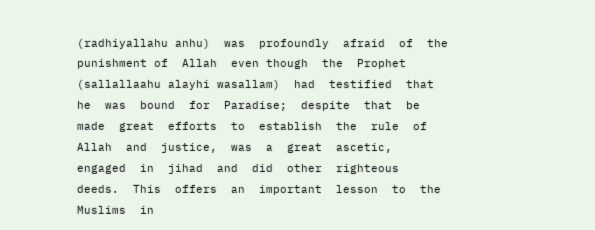(radhiyallahu anhu)  was  profoundly  afraid  of  the  punishment of  Allah  even though  the  Prophet  (sallallaahu alayhi wasallam)  had  testified  that  he  was  bound  for  Paradise;  despite  that  be  made  great  efforts  to  establish  the  rule  of  Allah  and  justice,  was  a  great  ascetic,  engaged  in  jihad  and  did  other  righteous  deeds.  This  offers  an  important  lesson  to  the  Muslims  in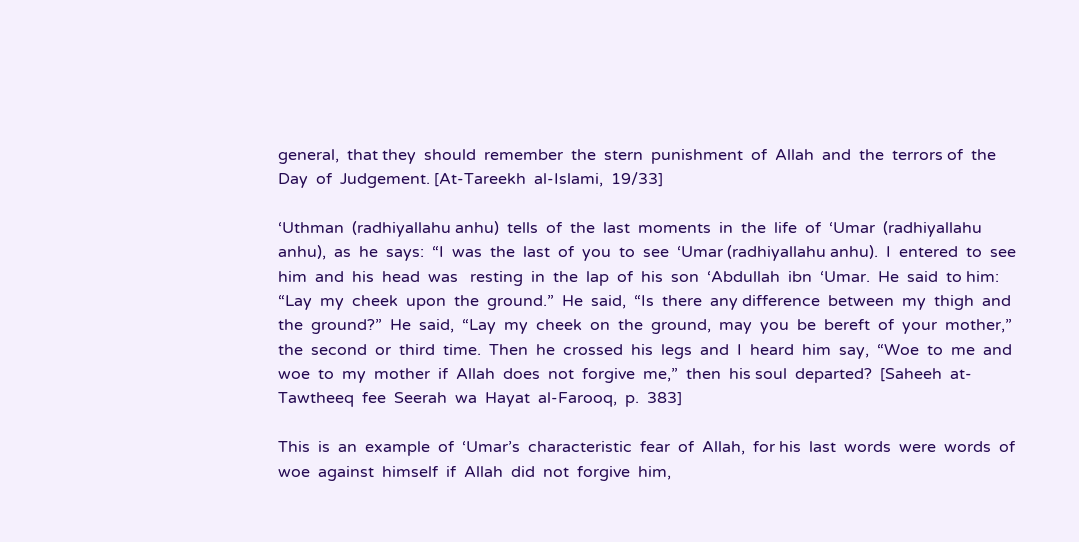general,  that they  should  remember  the  stern  punishment  of  Allah  and  the  terrors of  the  Day  of  Judgement. [At-Tareekh  al-Islami,  19/33]

‘Uthman  (radhiyallahu anhu)  tells  of  the  last  moments  in  the  life  of  ‘Umar  (radhiyallahu anhu),  as  he  says:  “I  was  the  last  of  you  to  see  ‘Umar (radhiyallahu anhu).  I  entered  to  see  him  and  his  head  was   resting  in  the  lap  of  his  son  ‘Abdullah  ibn  ‘Umar.  He  said  to him:  “Lay  my  cheek  upon  the  ground.”  He  said,  “Is  there  any difference  between  my  thigh  and  the  ground?”  He  said,  “Lay  my  cheek  on  the  ground,  may  you  be  bereft  of  your  mother,”  the  second  or  third  time.  Then  he  crossed  his  legs  and  I  heard  him  say,  “Woe  to  me  and  woe  to  my  mother  if  Allah  does  not  forgive  me,”  then  his soul  departed?  [Saheeh  at-Tawtheeq  fee  Seerah  wa  Hayat  al-Farooq,  p.  383]

This  is  an  example  of  ‘Umar’s  characteristic  fear  of  Allah,  for his  last  words  were  words  of  woe  against  himself  if  Allah  did  not  forgive  him,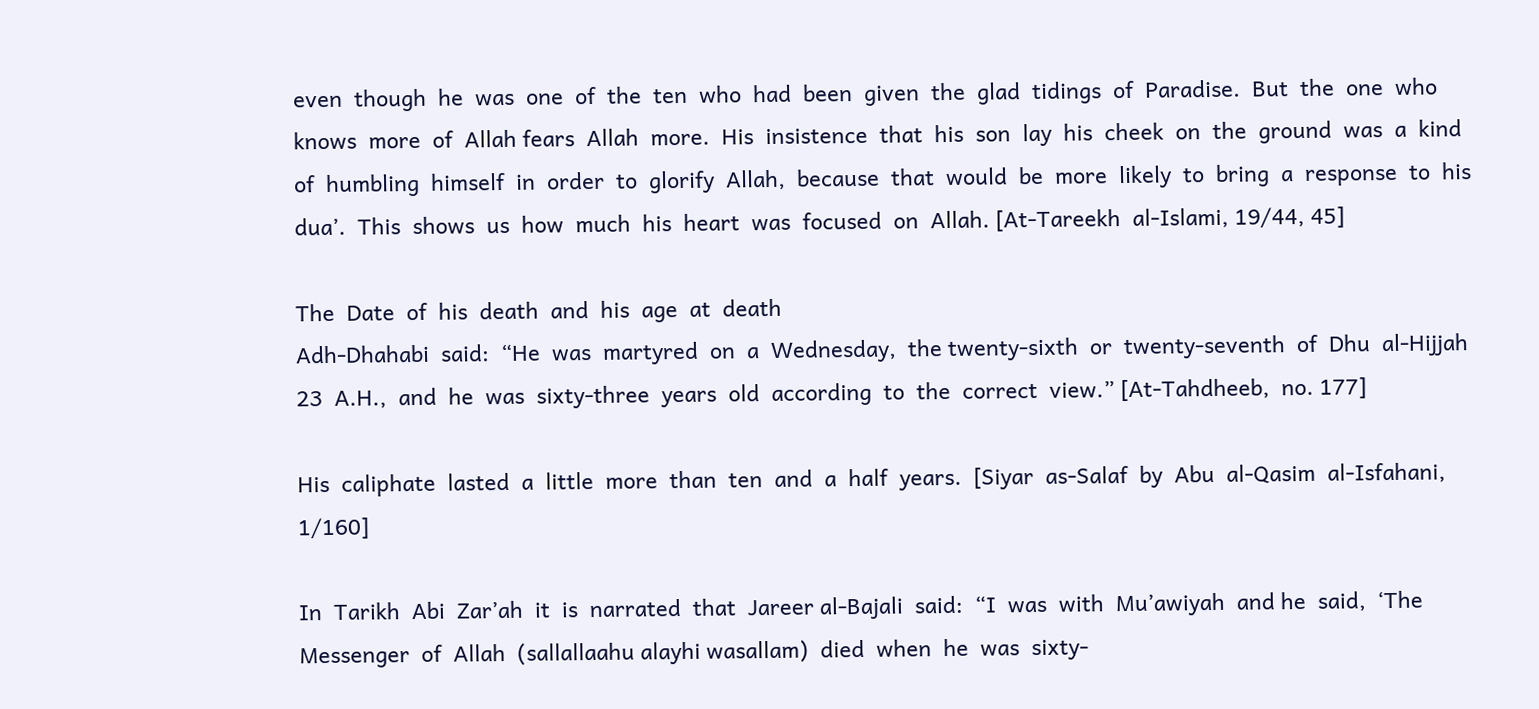even  though  he  was  one  of  the  ten  who  had  been  given  the  glad  tidings  of  Paradise.  But  the  one  who  knows  more  of  Allah fears  Allah  more.  His  insistence  that  his  son  lay  his  cheek  on  the  ground  was  a  kind  of  humbling  himself  in  order  to  glorify  Allah,  because  that  would  be  more  likely  to  bring  a  response  to  his  dua’.  This  shows  us  how  much  his  heart  was  focused  on  Allah. [At-Tareekh  al-Islami, 19/44, 45]

The  Date  of  his  death  and  his  age  at  death
Adh-Dhahabi  said:  “He  was  martyred  on  a  Wednesday,  the twenty-sixth  or  twenty-seventh  of  Dhu  al-Hijjah  23  A.H.,  and  he  was  sixty-three  years  old  according  to  the  correct  view.” [At-Tahdheeb,  no. 177]

His  caliphate  lasted  a  little  more  than  ten  and  a  half  years.  [Siyar  as-Salaf  by  Abu  al-Qasim  al-Isfahani, 1/160]

In  Tarikh  Abi  Zar’ah  it  is  narrated  that  Jareer al-Bajali  said:  “I  was  with  Mu’awiyah  and he  said,  ‘The  Messenger  of  Allah  (sallallaahu alayhi wasallam)  died  when  he  was  sixty-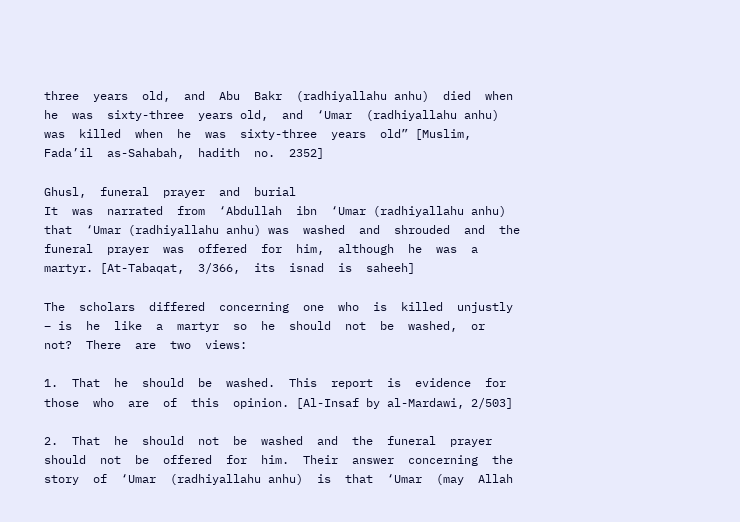three  years  old,  and  Abu  Bakr  (radhiyallahu anhu)  died  when  he  was  sixty-three  years old,  and  ‘Umar  (radhiyallahu anhu)  was  killed  when  he  was  sixty-three  years  old” [Muslim,  Fada’il  as-Sahabah,  hadith  no.  2352]

Ghusl,  funeral  prayer  and  burial
It  was  narrated  from  ‘Abdullah  ibn  ‘Umar (radhiyallahu anhu) that  ‘Umar (radhiyallahu anhu) was  washed  and  shrouded  and  the  funeral  prayer  was  offered  for  him,  although  he  was  a  martyr. [At-Tabaqat,  3/366,  its  isnad  is  saheeh]

The  scholars  differed  concerning  one  who  is  killed  unjustly – is  he  like  a  martyr  so  he  should  not  be  washed,  or  not?  There  are  two  views:

1.  That  he  should  be  washed.  This  report  is  evidence  for  those  who  are  of  this  opinion. [Al-Insaf by al-Mardawi, 2/503]

2.  That  he  should  not  be  washed  and  the  funeral  prayer  should  not  be  offered  for  him.  Their  answer  concerning  the  story  of  ‘Umar  (radhiyallahu anhu)  is  that  ‘Umar  (may  Allah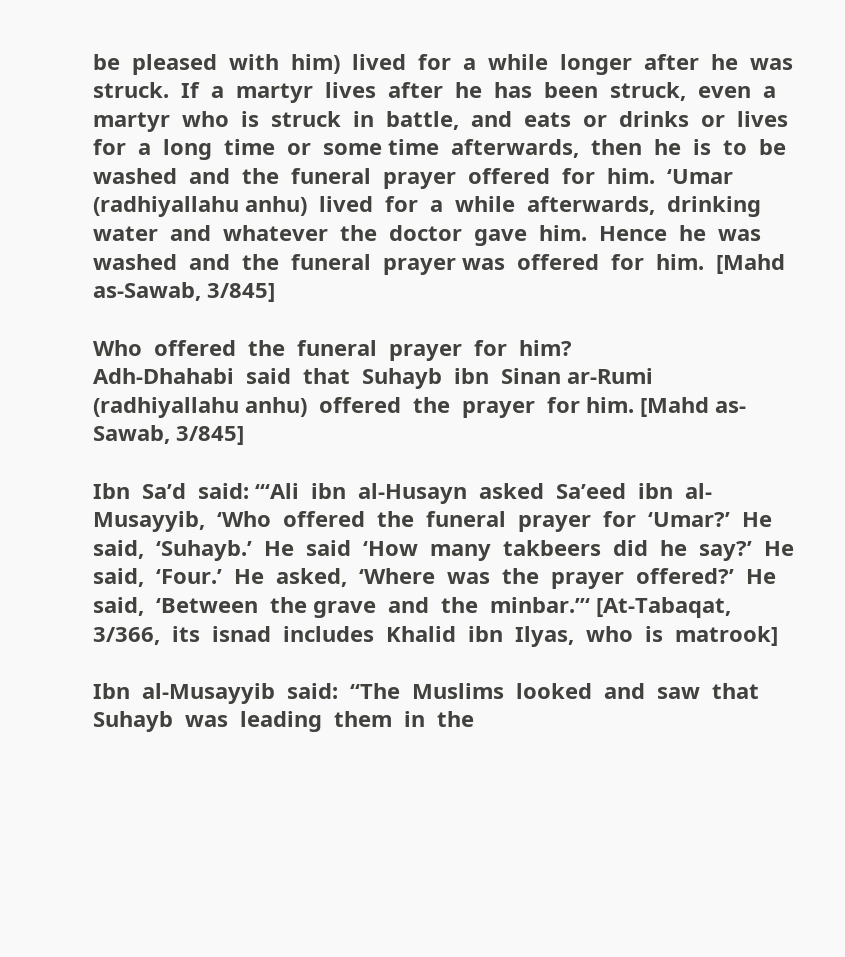be  pleased  with  him)  lived  for  a  while  longer  after  he  was  struck.  If  a  martyr  lives  after  he  has  been  struck,  even  a  martyr  who  is  struck  in  battle,  and  eats  or  drinks  or  lives  for  a  long  time  or  some time  afterwards,  then  he  is  to  be  washed  and  the  funeral  prayer  offered  for  him.  ‘Umar  (radhiyallahu anhu)  lived  for  a  while  afterwards,  drinking  water  and  whatever  the  doctor  gave  him.  Hence  he  was  washed  and  the  funeral  prayer was  offered  for  him.  [Mahd as-Sawab, 3/845]

Who  offered  the  funeral  prayer  for  him?
Adh-Dhahabi  said  that  Suhayb  ibn  Sinan ar-Rumi (radhiyallahu anhu)  offered  the  prayer  for him. [Mahd as-Sawab, 3/845]

Ibn  Sa’d  said: “‘Ali  ibn  al-Husayn  asked  Sa’eed  ibn  al- Musayyib,  ‘Who  offered  the  funeral  prayer  for  ‘Umar?’  He  said,  ‘Suhayb.’  He  said  ‘How  many  takbeers  did  he  say?’  He  said,  ‘Four.’  He  asked,  ‘Where  was  the  prayer  offered?’  He  said,  ‘Between  the grave  and  the  minbar.”‘ [At-Tabaqat,  3/366,  its  isnad  includes  Khalid  ibn  Ilyas,  who  is  matrook]

Ibn  al-Musayyib  said:  “The  Muslims  looked  and  saw  that  Suhayb  was  leading  them  in  the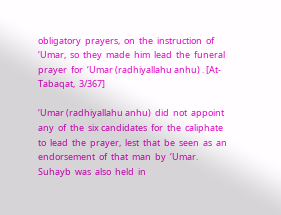obligatory  prayers,  on  the  instruction  of  ‘Umar,  so  they  made  him  lead  the  funeral  prayer  for  ‘Umar (radhiyallahu anhu) . [At-Tabaqat,  3/367]

‘Umar (radhiyallahu anhu)  did  not  appoint  any  of  the  six candidates  for  the  caliphate  to  lead  the  prayer,  lest  that  be  seen  as  an  endorsement  of  that  man  by  ‘Umar.  Suhayb  was  also  held  in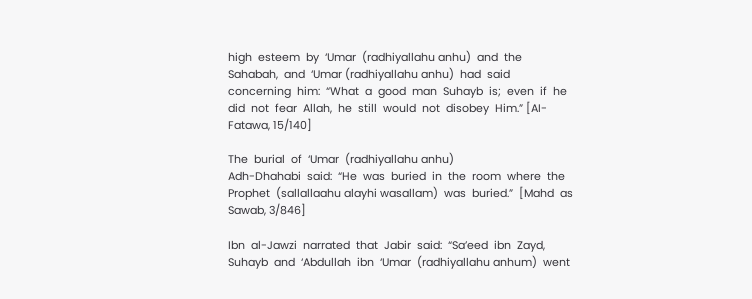high  esteem  by  ‘Umar  (radhiyallahu anhu)  and  the  Sahabah,  and  ‘Umar (radhiyallahu anhu)  had  said  concerning  him:  “What  a  good  man  Suhayb  is;  even  if  he  did  not  fear  Allah,  he  still  would  not  disobey  Him.” [AI-Fatawa, 15/140]

The  burial  of  ‘Umar  (radhiyallahu anhu)
Adh-Dhahabi  said:  “He  was  buried  in  the  room  where  the Prophet  (sallallaahu alayhi wasallam)  was  buried.”  [Mahd  as Sawab, 3/846]

Ibn  al-Jawzi  narrated  that  Jabir  said:  “Sa’eed  ibn  Zayd,  Suhayb  and  ‘Abdullah  ibn  ‘Umar  (radhiyallahu anhum)  went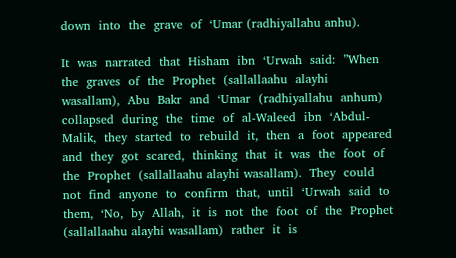down  into  the  grave  of  ‘Umar (radhiyallahu anhu).

It  was  narrated  that  Hisham  ibn  ‘Urwah  said:  ”When  the  graves  of  the  Prophet  (sallallaahu  alayhi  wasallam),  Abu  Bakr  and  ‘Umar  (radhiyallahu  anhum)  collapsed  during  the  time  of  al-Waleed  ibn  ‘Abdul-Malik,  they  started  to  rebuild  it,  then  a  foot  appeared  and  they  got  scared,  thinking  that  it  was  the  foot  of  the  Prophet  (sallallaahu alayhi wasallam).  They  could  not  find  anyone  to  confirm  that,  until  ‘Urwah  said  to  them,  ‘No,  by  Allah,  it  is  not  the  foot  of  the  Prophet  (sallallaahu alayhi wasallam)  rather  it  is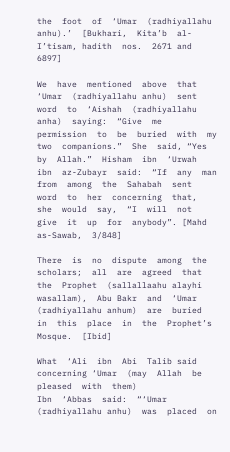the  foot  of  ‘Umar  (radhiyallahu anhu).’  [Bukhari,  Kita’b  al-I’tisam, hadith  nos.  2671 and 6897]

We  have  mentioned  above  that  ‘Umar  (radhiyallahu anhu)  sent  word  to  ‘Aishah  (radhiyallahu anha)  saying:  “Give  me  permission  to  be  buried  with  my  two  companions.”  She  said, “Yes  by  Allah.”  Hisham  ibn  ‘Urwah  ibn  az-Zubayr  said:  “If  any  man  from  among  the  Sahabah  sent  word  to  her  concerning  that,  she  would  say,  “I  will  not  give  it  up  for  anybody”. [Mahd  as-Sawab,  3/848]

There  is  no  dispute  among  the  scholars;  all  are  agreed  that  the  Prophet  (sallallaahu alayhi wasallam),  Abu Bakr  and  ‘Umar  (radhiyallahu anhum)  are  buried  in  this  place  in  the  Prophet’s  Mosque.  [Ibid]

What  ‘Ali  ibn  Abi  Talib said  concerning ‘Umar  (may  Allah  be  pleased  with  them)
Ibn  ‘Abbas  said:  “‘Umar  (radhiyallahu anhu)  was  placed  on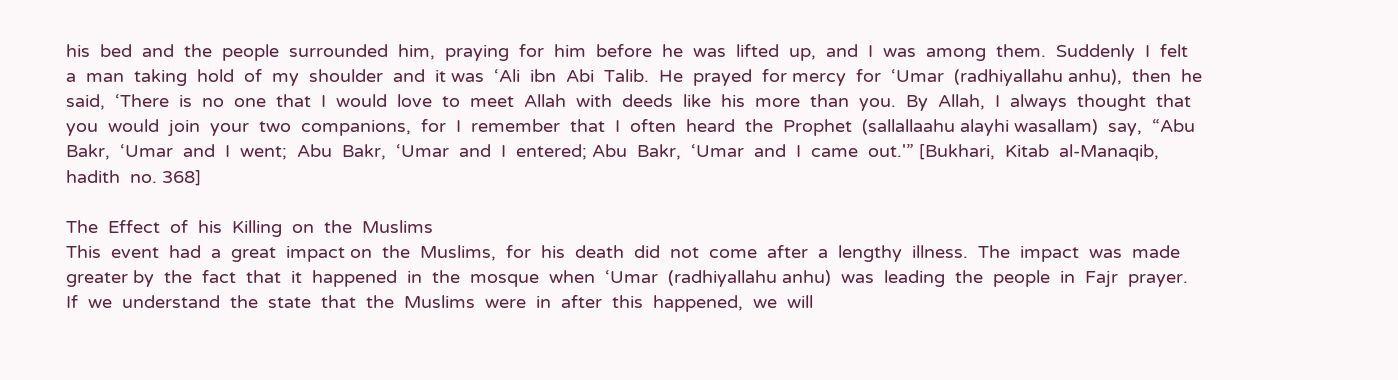his  bed  and  the  people  surrounded  him,  praying  for  him  before  he  was  lifted  up,  and  I  was  among  them.  Suddenly  I  felt  a  man  taking  hold  of  my  shoulder  and  it was  ‘Ali  ibn  Abi  Talib.  He  prayed  for mercy  for  ‘Umar  (radhiyallahu anhu),  then  he  said,  ‘There  is  no  one  that  I  would  love  to  meet  Allah  with  deeds  like  his  more  than  you.  By  Allah,  I  always  thought  that  you  would  join  your  two  companions,  for  I  remember  that  I  often  heard  the  Prophet  (sallallaahu alayhi wasallam)  say,  “Abu  Bakr,  ‘Umar  and  I  went;  Abu  Bakr,  ‘Umar  and  I  entered; Abu  Bakr,  ‘Umar  and  I  came  out.'” [Bukhari,  Kitab  al-Manaqib, hadith  no. 368]

The  Effect  of  his  Killing  on  the  Muslims
This  event  had  a  great  impact on  the  Muslims,  for  his  death  did  not  come  after  a  lengthy  illness.  The  impact  was  made  greater by  the  fact  that  it  happened  in  the  mosque  when  ‘Umar  (radhiyallahu anhu)  was  leading  the  people  in  Fajr  prayer.  If  we  understand  the  state  that  the  Muslims  were  in  after  this  happened,  we  will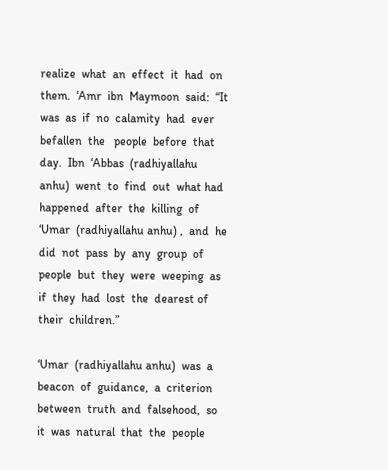realize  what  an  effect  it  had  on  them.  ‘Amr  ibn  Maymoon  said:  “It  was  as  if  no  calamity  had  ever  befallen  the   people  before  that  day.  Ibn  ‘Abbas  (radhiyallahu anhu)  went  to  find  out  what had  happened  after  the  killing  of  ‘Umar  (radhiyallahu anhu) ,  and  he  did  not  pass  by  any  group  of  people  but  they  were  weeping  as  if  they  had  lost  the  dearest of  their  children.”

‘Umar  (radhiyallahu anhu)  was  a  beacon  of  guidance,  a  criterion  between  truth  and  falsehood,  so  it  was  natural  that  the  people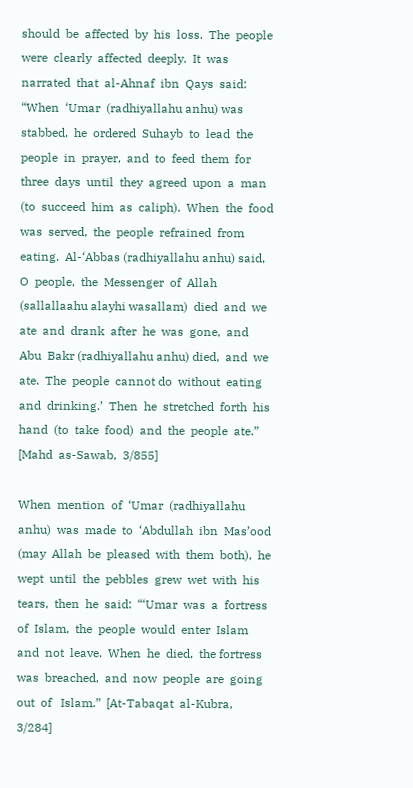should  be  affected  by  his  loss.  The  people  were  clearly  affected  deeply.  It  was  narrated  that  al-Ahnaf  ibn  Qays  said:  “When  ‘Umar  (radhiyallahu anhu) was  stabbed,  he  ordered  Suhayb  to  lead  the  people  in  prayer,  and  to  feed  them  for  three  days  until  they  agreed  upon  a  man  (to  succeed  him  as  caliph).  When  the  food  was  served,  the  people  refrained  from  eating.  Al-‘Abbas (radhiyallahu anhu) said, O  people,  the  Messenger  of  Allah (sallallaahu alayhi wasallam)  died  and  we  ate  and  drank  after  he  was  gone,  and  Abu  Bakr (radhiyallahu anhu) died,  and  we  ate.  The  people  cannot do  without  eating  and  drinking.’  Then  he  stretched  forth  his  hand  (to  take  food)  and  the  people  ate.”  [Mahd  as-Sawab,  3/855]

When  mention  of  ‘Umar  (radhiyallahu anhu)  was  made  to  ‘Abdullah  ibn  Mas’ood  (may  Allah  be  pleased  with  them  both),  he  wept  until  the  pebbles  grew  wet  with  his  tears,  then  he  said:  “‘Umar  was  a  fortress  of  Islam,  the  people  would  enter  Islam  and  not  leave.  When  he  died,  the fortress  was  breached,  and  now  people  are  going  out  of   Islam.”  [At-Tabaqat  al-Kubra,  3/284]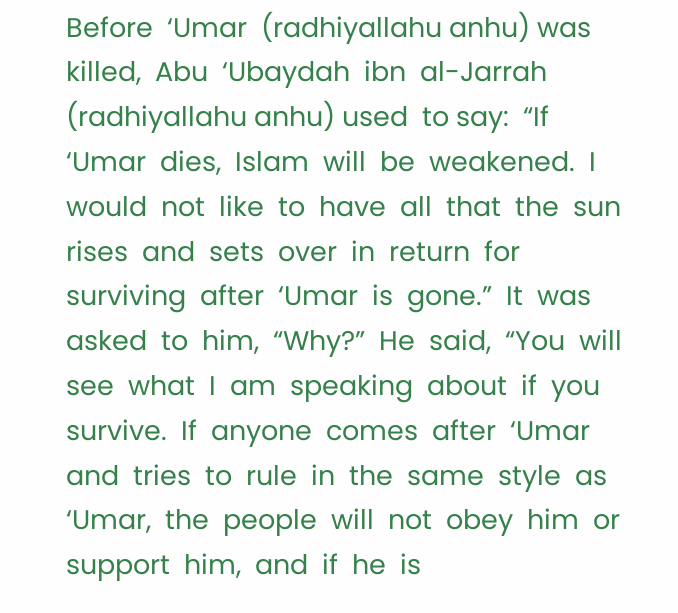Before  ‘Umar  (radhiyallahu anhu) was  killed,  Abu  ‘Ubaydah  ibn  al-Jarrah (radhiyallahu anhu) used  to say:  “If  ‘Umar  dies,  Islam  will  be  weakened.  I  would  not  like  to  have  all  that  the  sun  rises  and  sets  over  in  return  for  surviving  after  ‘Umar  is  gone.”  It  was  asked  to  him,  “Why?”  He  said,  “You  will  see  what  I  am  speaking  about  if  you  survive.  If  anyone  comes  after  ‘Umar  and  tries  to  rule  in  the  same  style  as  ‘Umar,  the  people  will  not  obey  him  or  support  him,  and  if  he  is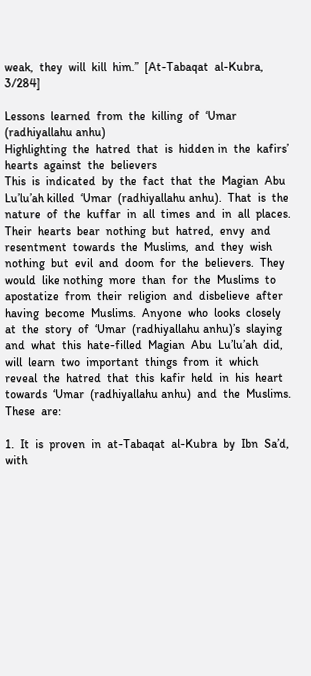weak,  they  will  kill  him.”  [At-Tabaqat  al-Kubra, 3/284]

Lessons  learned  from  the  killing  of  ‘Umar (radhiyallahu anhu)
Highlighting  the  hatred  that  is  hidden in  the  kafirs’  hearts  against  the  believers
This  is  indicated  by  the  fact  that  the  Magian  Abu  Lu’lu’ah killed  ‘Umar  (radhiyallahu anhu).  That  is  the  nature  of  the  kuffar  in  all  times  and  in  all  places.  Their  hearts  bear  nothing  but  hatred,  envy  and  resentment  towards  the  Muslims,  and  they  wish  nothing  but  evil  and  doom  for  the  believers.  They  would  like nothing  more  than  for  the  Muslims  to  apostatize  from  their  religion  and  disbelieve  after  having  become  Muslims.  Anyone  who  looks  closely  at  the  story  of  ‘Umar  (radhiyallahu anhu)’s  slaying  and  what  this  hate-filled  Magian  Abu  Lu’lu’ah  did,  will  learn  two  important  things  from  it  which  reveal  the  hatred  that  this  kafir  held  in  his  heart  towards  ‘Umar  (radhiyallahu anhu)  and  the  Muslims.  These  are:

1.  It  is  proven  in  at-Tabaqat  al-Kubra  by  Ibn  Sa’d,  with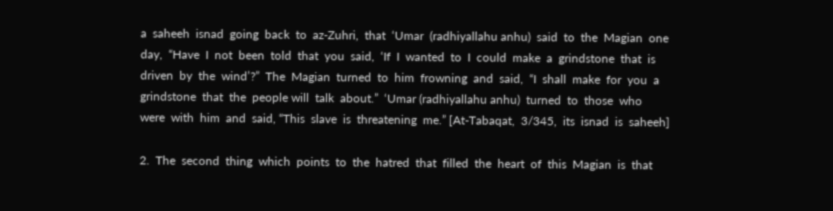a  saheeh  isnad  going  back  to  az-Zuhri,  that  ‘Umar  (radhiyallahu anhu)  said  to  the  Magian  one day,  “Have  I  not  been  told  that  you  said,  ‘If  I  wanted  to  I  could  make  a  grindstone  that  is  driven  by  the  wind’?”  The  Magian  turned  to  him  frowning  and  said,  “I  shall  make  for  you  a  grindstone  that  the  people will  talk  about.”  ‘Umar (radhiyallahu anhu)  turned  to  those  who  were  with  him  and  said, “This  slave  is  threatening  me.” [At-Tabaqat,  3/345,  its  isnad  is  saheeh]

2.  The  second  thing  which  points  to  the  hatred  that  filled  the  heart  of  this  Magian  is  that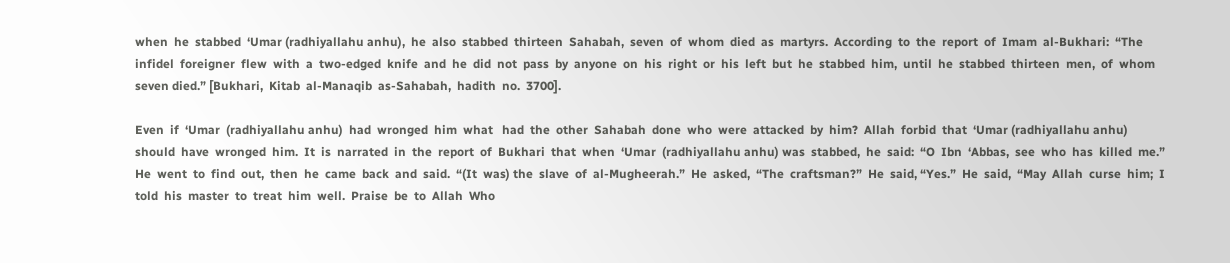when  he  stabbed  ‘Umar (radhiyallahu anhu),  he  also  stabbed  thirteen  Sahabah,  seven  of  whom  died  as  martyrs.  According  to  the  report  of  Imam  al-Bukhari:  “The  infidel  foreigner  flew  with  a  two-edged  knife  and  he  did  not  pass  by  anyone  on  his  right  or  his  left  but  he  stabbed  him,  until  he  stabbed  thirteen  men,  of  whom  seven died.” [Bukhari,  Kitab  al-Manaqib  as-Sahabah,  hadith  no.  3700].

Even  if  ‘Umar  (radhiyallahu anhu)  had  wronged  him  what   had  the  other  Sahabah  done  who  were  attacked  by  him?  Allah  forbid  that  ‘Umar (radhiyallahu anhu)  should  have  wronged  him.  It  is  narrated  in  the  report  of  Bukhari  that  when  ‘Umar  (radhiyallahu anhu) was  stabbed,  he  said:  “O  Ibn  ‘Abbas,  see  who  has  killed  me.”  He  went  to  find  out,  then  he  came  back  and  said.  “(It  was) the  slave  of  al-Mugheerah.”  He  asked,  “The  craftsman?”  He  said, “Yes.”  He  said,  “May  Allah  curse  him;  I  told  his  master  to  treat  him  well.  Praise  be  to  Allah  Who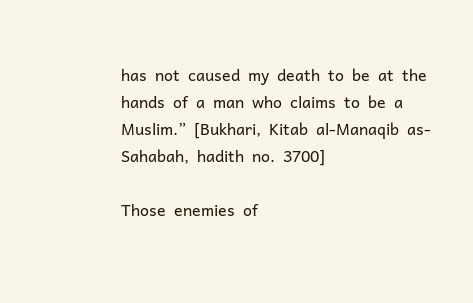has  not  caused  my  death  to  be  at  the  hands  of  a  man  who  claims  to  be  a  Muslim.”  [Bukhari,  Kitab  al-Manaqib  as-Sahabah,  hadith  no.  3700]

Those  enemies  of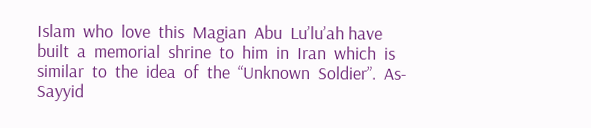Islam  who  love  this  Magian  Abu  Lu’lu’ah have  built  a  memorial  shrine  to  him  in  Iran  which  is  similar  to  the  idea  of  the  “Unknown  Soldier”.  As-Sayyid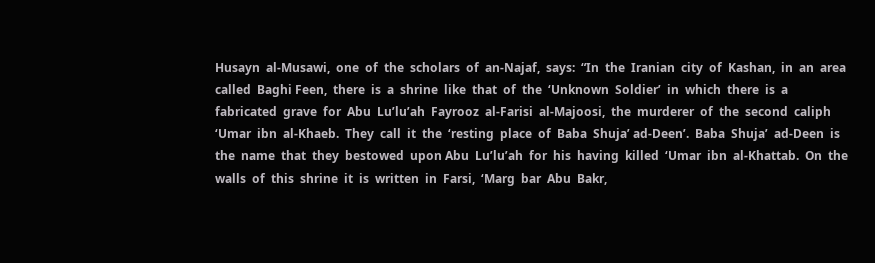Husayn  al-Musawi,  one  of  the  scholars  of  an-Najaf,  says:  “In  the  Iranian  city  of  Kashan,  in  an  area  called  Baghi Feen,  there  is  a  shrine  like  that  of  the  ‘Unknown  Soldier’  in  which  there  is  a  fabricated  grave  for  Abu  Lu’lu’ah  Fayrooz  al-Farisi  al-Majoosi,  the  murderer  of  the  second  caliph  ‘Umar  ibn  al-Khaeb.  They  call  it  the  ‘resting  place  of  Baba  Shuja’ ad-Deen’.  Baba  Shuja’  ad-Deen  is  the  name  that  they  bestowed  upon Abu  Lu’lu’ah  for  his  having  killed  ‘Umar  ibn  al-Khattab.  On  the  walls  of  this  shrine  it  is  written  in  Farsi,  ‘Marg  bar  Abu  Bakr,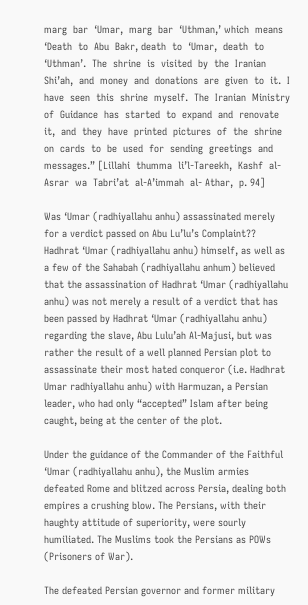marg  bar  ‘Umar,  marg  bar  ‘Uthman,’ which  means  ‘Death  to  Abu  Bakr, death  to  ‘Umar,  death  to  ‘Uthman’.  The  shrine  is  visited  by  the  Iranian  Shi’ah,  and  money  and  donations  are  given  to  it.  I  have  seen  this  shrine  myself.  The  Iranian  Ministry  of  Guidance  has  started  to  expand  and  renovate  it,  and  they  have  printed  pictures  of  the  shrine  on  cards  to  be  used  for  sending  greetings  and  messages.” [Lillahi  thumma  li’l-Tareekh,  Kashf  al-Asrar  wa  Tabri’at  al-A’immah  al- Athar,  p. 94]

Was ‘Umar (radhiyallahu anhu) assassinated merely for a verdict passed on Abu Lu’lu’s Complaint??
Hadhrat ‘Umar (radhiyallahu anhu) himself, as well as a few of the Sahabah (radhiyallahu anhum) believed that the assassination of Hadhrat ‘Umar (radhiyallahu anhu) was not merely a result of a verdict that has been passed by Hadhrat ‘Umar (radhiyallahu anhu) regarding the slave, Abu Lulu’ah Al-Majusi, but was rather the result of a well planned Persian plot to assassinate their most hated conqueror (i.e. Hadhrat Umar radhiyallahu anhu) with Harmuzan, a Persian leader, who had only “accepted” Islam after being caught, being at the center of the plot.

Under the guidance of the Commander of the Faithful ‘Umar (radhiyallahu anhu), the Muslim armies defeated Rome and blitzed across Persia, dealing both empires a crushing blow. The Persians, with their haughty attitude of superiority, were sourly humiliated. The Muslims took the Persians as POWs (Prisoners of War).

The defeated Persian governor and former military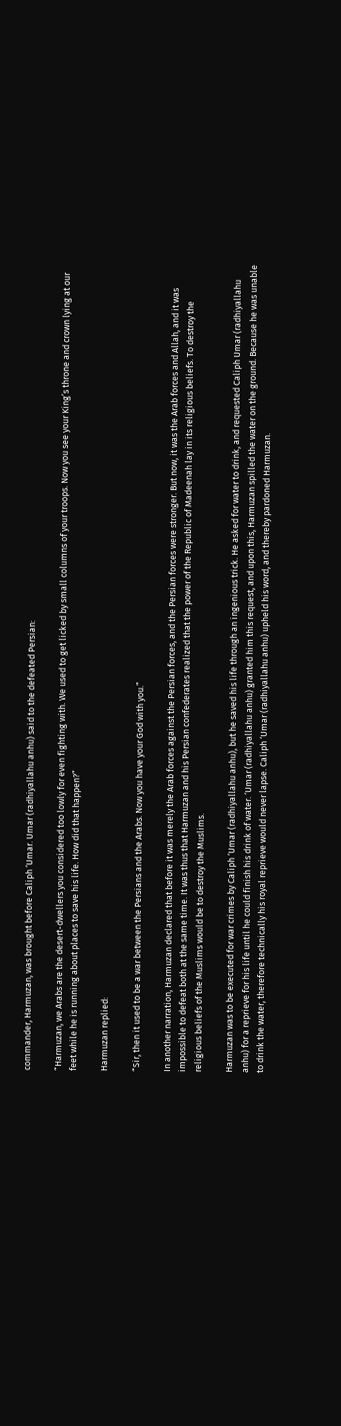commander, Harmuzan, was brought before Caliph ‘Umar. Umar (radhiyallahu anhu) said to the defeated Persian:

“Harmuzan, we Arabs are the desert-dwellers you considered too lowly for even fighting with. We used to get licked by small columns of your troops. Now you see your King’s throne and crown lying at our feet while he is running about places to save his life. How did that happen?”

Harmuzan replied:

“Sir, then it used to be a war between the Persians and the Arabs. Now you have your God with you.”

In another narration, Harmuzan declared that before it was merely the Arab forces against the Persian forces, and the Persian forces were stronger. But now, it was the Arab forces and Allah, and it was impossible to defeat both at the same time. It was thus that Harmuzan and his Persian confederates realized that the power of the Republic of Madeenah lay in its religious beliefs. To destroy the religious beliefs of the Muslims would be to destroy the Muslims.

Harmuzan was to be executed for war crimes by Caliph ‘Umar (radhiyallahu anhu), but he saved his life through an ingenious trick. He asked for water to drink, and requested Caliph Umar (radhiyallahu anhu) for a reprieve for his life until he could finish his drink of water. ‘Umar (radhiyallahu anhu) granted him this request, and upon this, Harmuzan spilled the water on the ground. Because he was unable to drink the water, therefore technically his royal reprieve would never lapse. Caliph ‘Umar (radhiyallahu anhu) upheld his word, and thereby pardoned Harmuzan.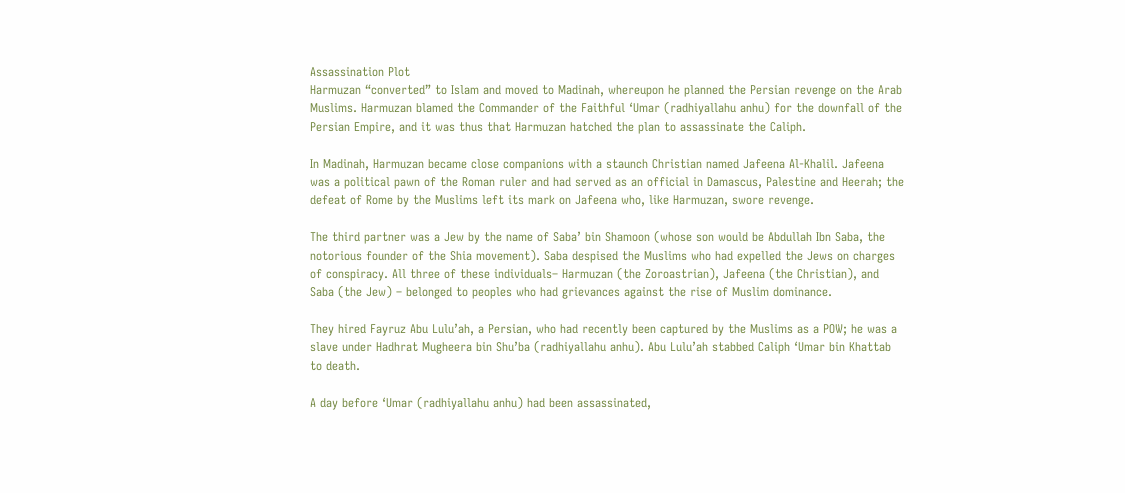Assassination Plot
Harmuzan “converted” to Islam and moved to Madinah, whereupon he planned the Persian revenge on the Arab Muslims. Harmuzan blamed the Commander of the Faithful ‘Umar (radhiyallahu anhu) for the downfall of the Persian Empire, and it was thus that Harmuzan hatched the plan to assassinate the Caliph.

In Madinah, Harmuzan became close companions with a staunch Christian named Jafeena Al-Khalil. Jafeena was a political pawn of the Roman ruler and had served as an official in Damascus, Palestine and Heerah; the defeat of Rome by the Muslims left its mark on Jafeena who, like Harmuzan, swore revenge.

The third partner was a Jew by the name of Saba’ bin Shamoon (whose son would be Abdullah Ibn Saba, the notorious founder of the Shia movement). Saba despised the Muslims who had expelled the Jews on charges of conspiracy. All three of these individuals– Harmuzan (the Zoroastrian), Jafeena (the Christian), and Saba (the Jew) – belonged to peoples who had grievances against the rise of Muslim dominance.

They hired Fayruz Abu Lulu’ah, a Persian, who had recently been captured by the Muslims as a POW; he was a slave under Hadhrat Mugheera bin Shu’ba (radhiyallahu anhu). Abu Lulu’ah stabbed Caliph ‘Umar bin Khattab to death.

A day before ‘Umar (radhiyallahu anhu) had been assassinated,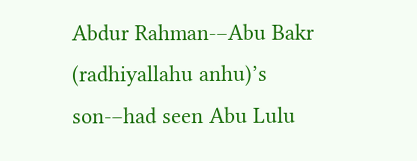Abdur Rahman-–Abu Bakr (radhiyallahu anhu)’s son-–had seen Abu Lulu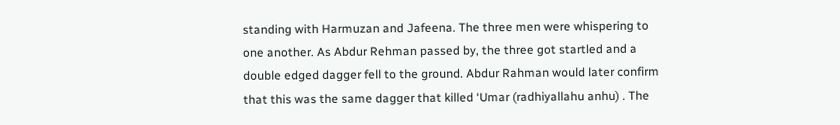standing with Harmuzan and Jafeena. The three men were whispering to one another. As Abdur Rehman passed by, the three got startled and a double edged dagger fell to the ground. Abdur Rahman would later confirm that this was the same dagger that killed ‘Umar (radhiyallahu anhu) . The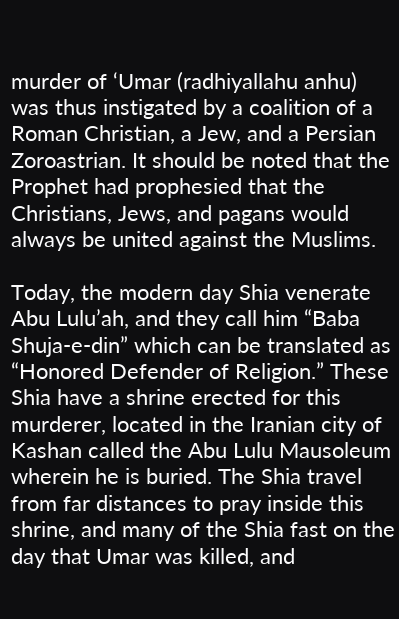murder of ‘Umar (radhiyallahu anhu) was thus instigated by a coalition of a Roman Christian, a Jew, and a Persian Zoroastrian. It should be noted that the Prophet had prophesied that the Christians, Jews, and pagans would always be united against the Muslims.

Today, the modern day Shia venerate Abu Lulu’ah, and they call him “Baba Shuja-e-din” which can be translated as “Honored Defender of Religion.” These Shia have a shrine erected for this murderer, located in the Iranian city of Kashan called the Abu Lulu Mausoleum wherein he is buried. The Shia travel from far distances to pray inside this shrine, and many of the Shia fast on the day that Umar was killed, and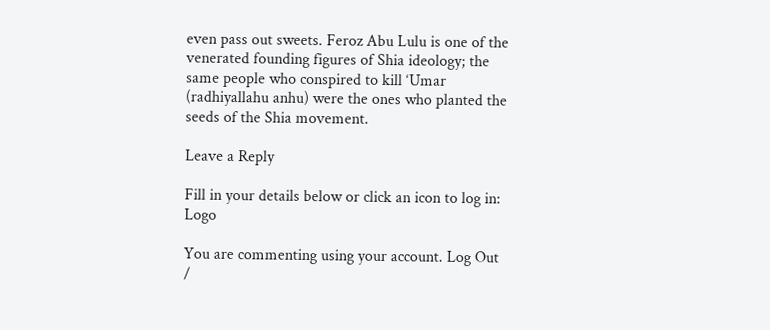even pass out sweets. Feroz Abu Lulu is one of the venerated founding figures of Shia ideology; the same people who conspired to kill ‘Umar (radhiyallahu anhu) were the ones who planted the seeds of the Shia movement.

Leave a Reply

Fill in your details below or click an icon to log in: Logo

You are commenting using your account. Log Out /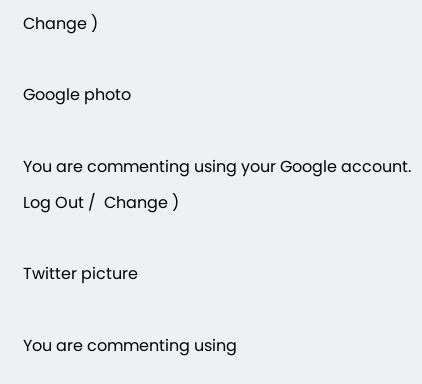Change )

Google photo

You are commenting using your Google account. Log Out /  Change )

Twitter picture

You are commenting using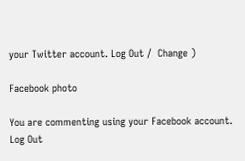your Twitter account. Log Out /  Change )

Facebook photo

You are commenting using your Facebook account. Log Out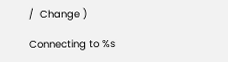/  Change )

Connecting to %s